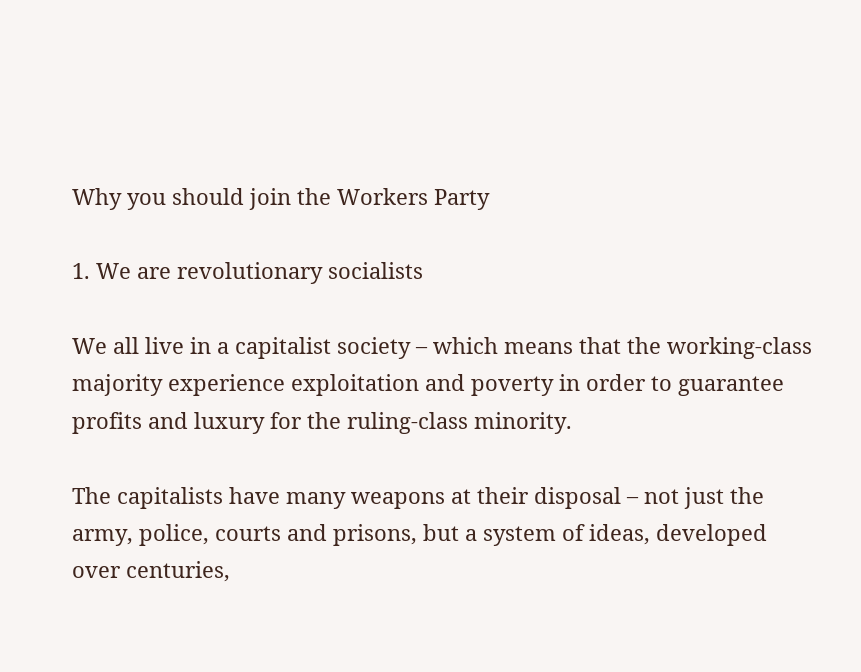Why you should join the Workers Party

1. We are revolutionary socialists

We all live in a capitalist society – which means that the working-class majority experience exploitation and poverty in order to guarantee profits and luxury for the ruling-class minority.

The capitalists have many weapons at their disposal – not just the army, police, courts and prisons, but a system of ideas, developed over centuries,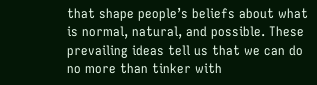that shape people’s beliefs about what is normal, natural, and possible. These prevailing ideas tell us that we can do no more than tinker with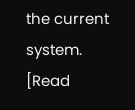the current system. [Read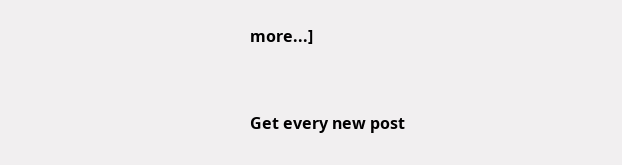more...]


Get every new post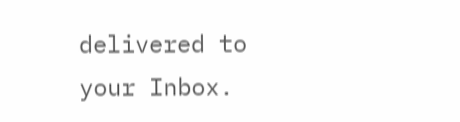delivered to your Inbox.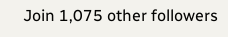Join 1,075 other followers